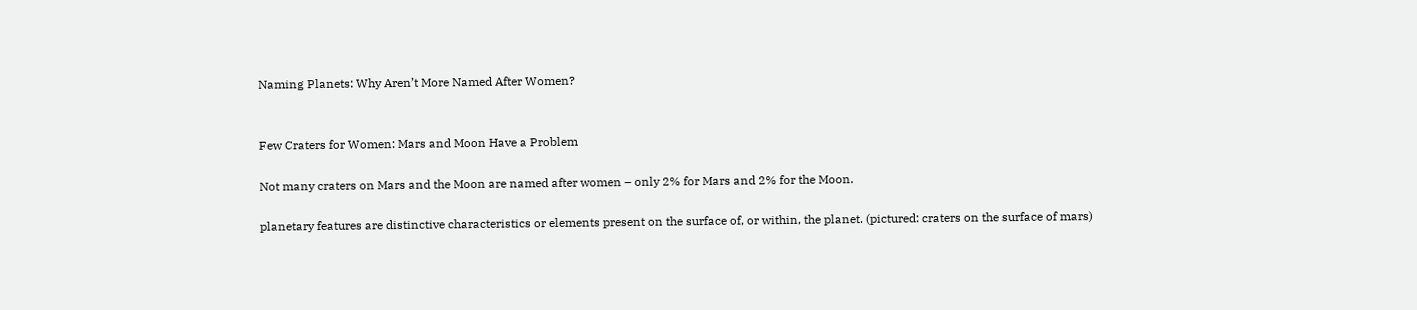Naming Planets: Why Aren’t More Named After Women?


Few Craters for Women: Mars and Moon Have a Problem

Not many craters on Mars and the Moon are named after women – only 2% for Mars and 2% for the Moon.

planetary features are distinctive characteristics or elements present on the surface of, or within, the planet. (pictured: craters on the surface of mars)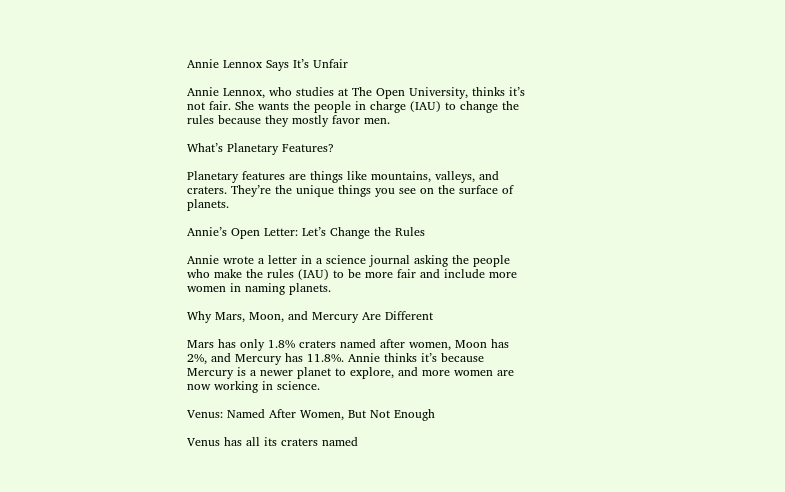Annie Lennox Says It’s Unfair

Annie Lennox, who studies at The Open University, thinks it’s not fair. She wants the people in charge (IAU) to change the rules because they mostly favor men.

What’s Planetary Features?

Planetary features are things like mountains, valleys, and craters. They’re the unique things you see on the surface of planets.

Annie’s Open Letter: Let’s Change the Rules

Annie wrote a letter in a science journal asking the people who make the rules (IAU) to be more fair and include more women in naming planets.

Why Mars, Moon, and Mercury Are Different

Mars has only 1.8% craters named after women, Moon has 2%, and Mercury has 11.8%. Annie thinks it’s because Mercury is a newer planet to explore, and more women are now working in science.

Venus: Named After Women, But Not Enough

Venus has all its craters named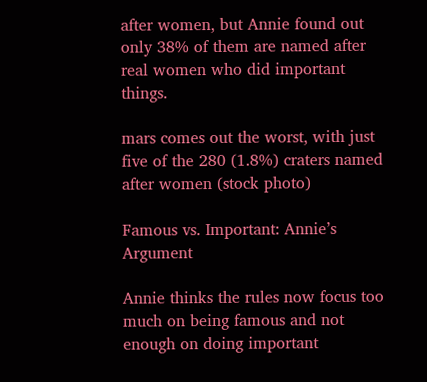after women, but Annie found out only 38% of them are named after real women who did important things.

mars comes out the worst, with just five of the 280 (1.8%) craters named after women (stock photo)

Famous vs. Important: Annie’s Argument

Annie thinks the rules now focus too much on being famous and not enough on doing important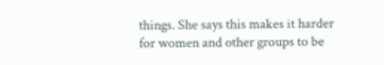things. She says this makes it harder for women and other groups to be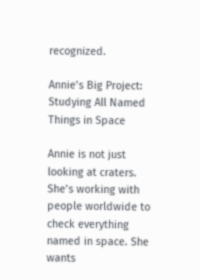recognized.

Annie’s Big Project: Studying All Named Things in Space

Annie is not just looking at craters. She’s working with people worldwide to check everything named in space. She wants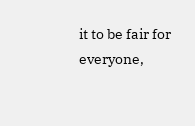it to be fair for everyone,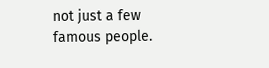not just a few famous people.